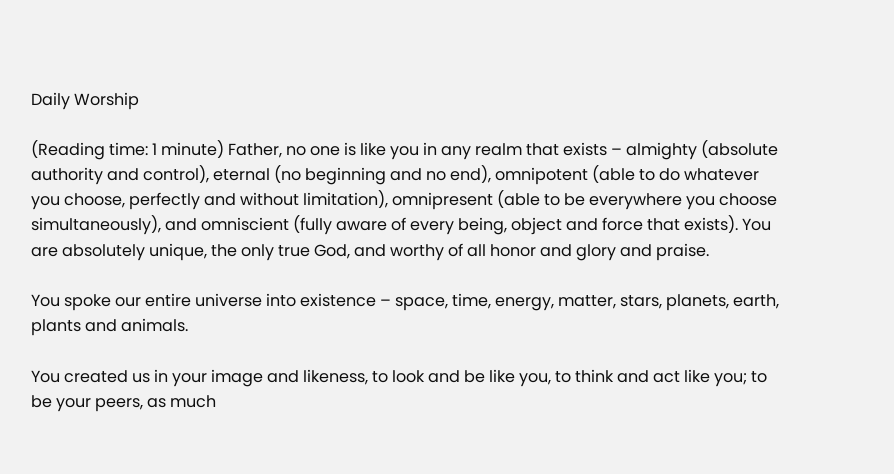Daily Worship

(Reading time: 1 minute) Father, no one is like you in any realm that exists – almighty (absolute authority and control), eternal (no beginning and no end), omnipotent (able to do whatever you choose, perfectly and without limitation), omnipresent (able to be everywhere you choose simultaneously), and omniscient (fully aware of every being, object and force that exists). You are absolutely unique, the only true God, and worthy of all honor and glory and praise.

You spoke our entire universe into existence – space, time, energy, matter, stars, planets, earth, plants and animals.

You created us in your image and likeness, to look and be like you, to think and act like you; to be your peers, as much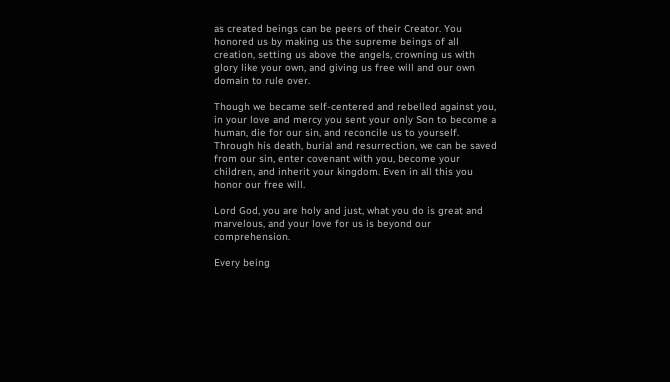as created beings can be peers of their Creator. You honored us by making us the supreme beings of all creation, setting us above the angels, crowning us with glory like your own, and giving us free will and our own domain to rule over.

Though we became self-centered and rebelled against you, in your love and mercy you sent your only Son to become a human, die for our sin, and reconcile us to yourself. Through his death, burial and resurrection, we can be saved from our sin, enter covenant with you, become your children, and inherit your kingdom. Even in all this you honor our free will.

Lord God, you are holy and just, what you do is great and marvelous, and your love for us is beyond our comprehension.

Every being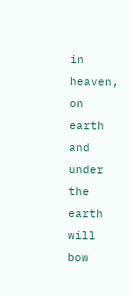in heaven, on earth and under the earth will bow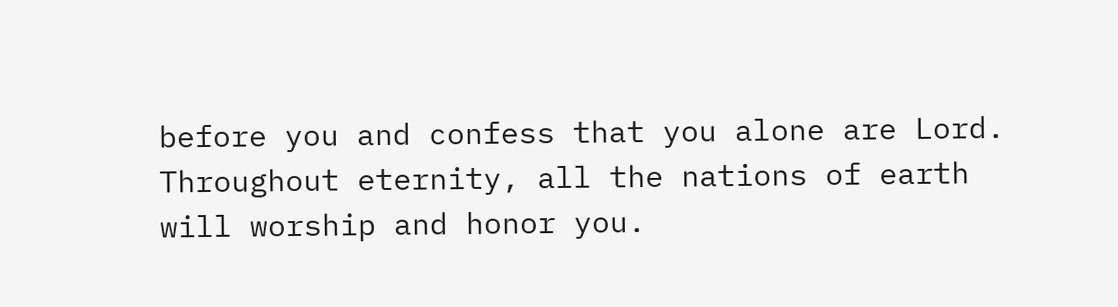before you and confess that you alone are Lord. Throughout eternity, all the nations of earth will worship and honor you.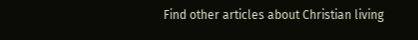Find other articles about Christian living